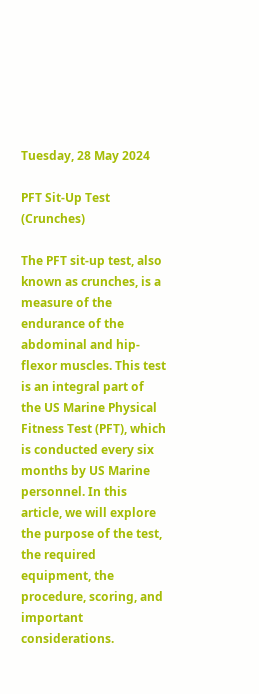Tuesday, 28 May 2024

PFT Sit-Up Test (Crunches)

The PFT sit-up test, also known as crunches, is a measure of the endurance of the abdominal and hip-flexor muscles. This test is an integral part of the US Marine Physical Fitness Test (PFT), which is conducted every six months by US Marine personnel. In this article, we will explore the purpose of the test, the required equipment, the procedure, scoring, and important considerations.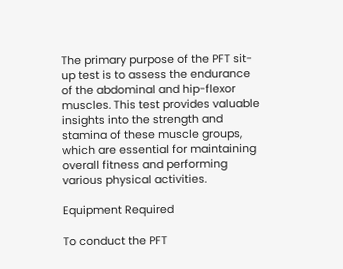The primary purpose of the PFT sit-up test is to assess the endurance of the abdominal and hip-flexor muscles. This test provides valuable insights into the strength and stamina of these muscle groups, which are essential for maintaining overall fitness and performing various physical activities.

Equipment Required

To conduct the PFT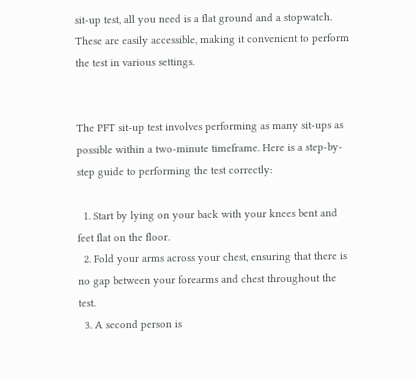sit-up test, all you need is a flat ground and a stopwatch. These are easily accessible, making it convenient to perform the test in various settings.


The PFT sit-up test involves performing as many sit-ups as possible within a two-minute timeframe. Here is a step-by-step guide to performing the test correctly:

  1. Start by lying on your back with your knees bent and feet flat on the floor.
  2. Fold your arms across your chest, ensuring that there is no gap between your forearms and chest throughout the test.
  3. A second person is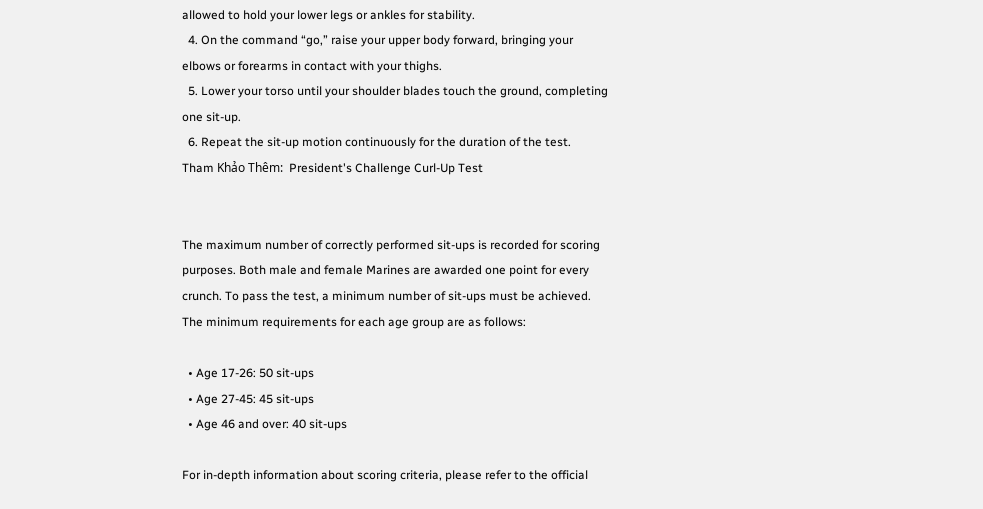allowed to hold your lower legs or ankles for stability.
  4. On the command “go,” raise your upper body forward, bringing your elbows or forearms in contact with your thighs.
  5. Lower your torso until your shoulder blades touch the ground, completing one sit-up.
  6. Repeat the sit-up motion continuously for the duration of the test.
Tham Khảo Thêm:  President's Challenge Curl-Up Test


The maximum number of correctly performed sit-ups is recorded for scoring purposes. Both male and female Marines are awarded one point for every crunch. To pass the test, a minimum number of sit-ups must be achieved. The minimum requirements for each age group are as follows:

  • Age 17-26: 50 sit-ups
  • Age 27-45: 45 sit-ups
  • Age 46 and over: 40 sit-ups

For in-depth information about scoring criteria, please refer to the official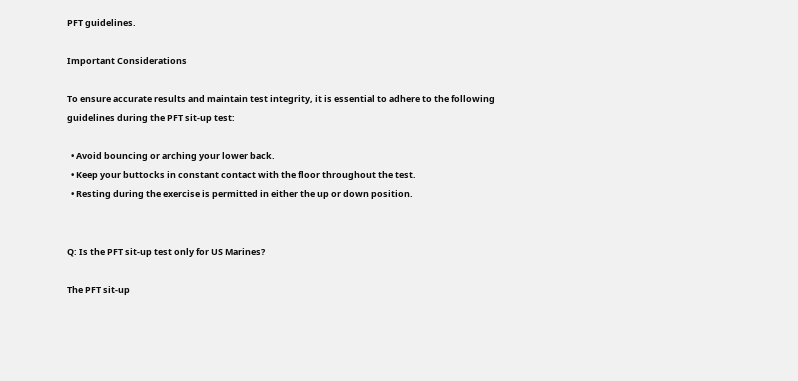PFT guidelines.

Important Considerations

To ensure accurate results and maintain test integrity, it is essential to adhere to the following guidelines during the PFT sit-up test:

  • Avoid bouncing or arching your lower back.
  • Keep your buttocks in constant contact with the floor throughout the test.
  • Resting during the exercise is permitted in either the up or down position.


Q: Is the PFT sit-up test only for US Marines?

The PFT sit-up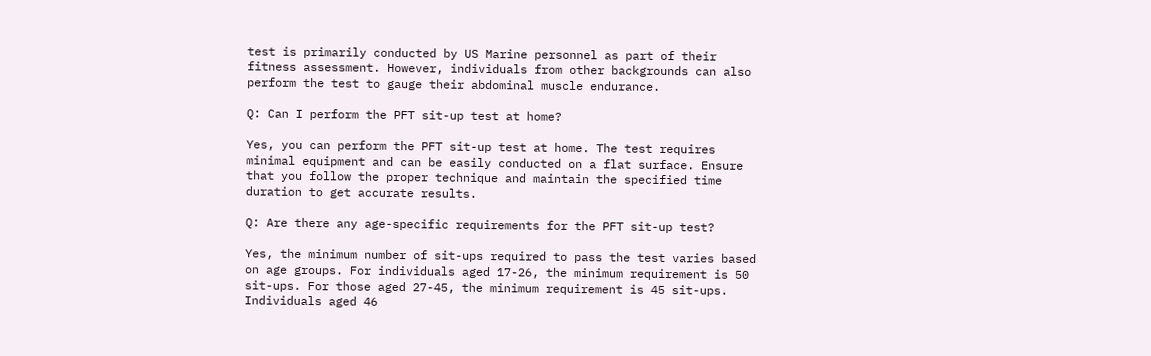test is primarily conducted by US Marine personnel as part of their fitness assessment. However, individuals from other backgrounds can also perform the test to gauge their abdominal muscle endurance.

Q: Can I perform the PFT sit-up test at home?

Yes, you can perform the PFT sit-up test at home. The test requires minimal equipment and can be easily conducted on a flat surface. Ensure that you follow the proper technique and maintain the specified time duration to get accurate results.

Q: Are there any age-specific requirements for the PFT sit-up test?

Yes, the minimum number of sit-ups required to pass the test varies based on age groups. For individuals aged 17-26, the minimum requirement is 50 sit-ups. For those aged 27-45, the minimum requirement is 45 sit-ups. Individuals aged 46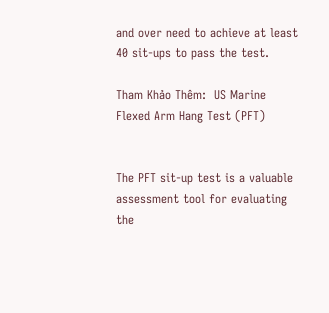and over need to achieve at least 40 sit-ups to pass the test.

Tham Khảo Thêm:  US Marine Flexed Arm Hang Test (PFT)


The PFT sit-up test is a valuable assessment tool for evaluating the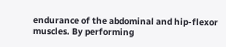endurance of the abdominal and hip-flexor muscles. By performing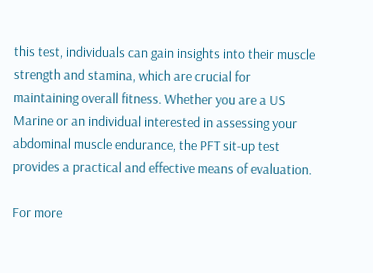this test, individuals can gain insights into their muscle strength and stamina, which are crucial for maintaining overall fitness. Whether you are a US Marine or an individual interested in assessing your abdominal muscle endurance, the PFT sit-up test provides a practical and effective means of evaluation.

For more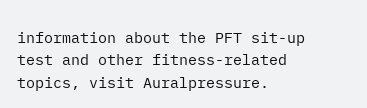information about the PFT sit-up test and other fitness-related topics, visit Auralpressure.